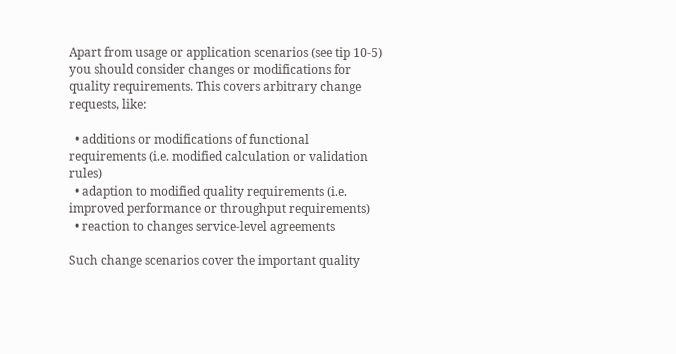Apart from usage or application scenarios (see tip 10-5) you should consider changes or modifications for quality requirements. This covers arbitrary change requests, like:

  • additions or modifications of functional requirements (i.e. modified calculation or validation rules)
  • adaption to modified quality requirements (i.e. improved performance or throughput requirements)
  • reaction to changes service-level agreements

Such change scenarios cover the important quality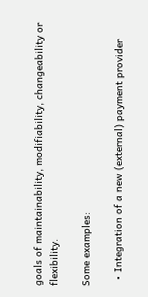goals of maintainability, modifiability, changeability or flexibility.

Some examples:

  • Integration of a new (external) payment provider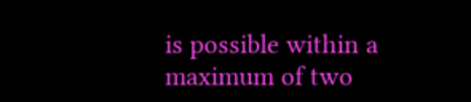is possible within a maximum of two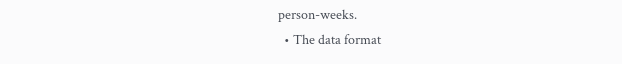person-weeks.
  • The data format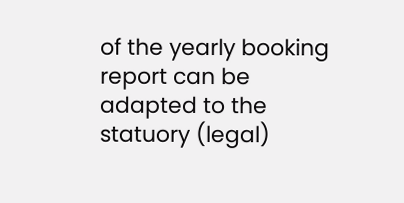of the yearly booking report can be adapted to the statuory (legal)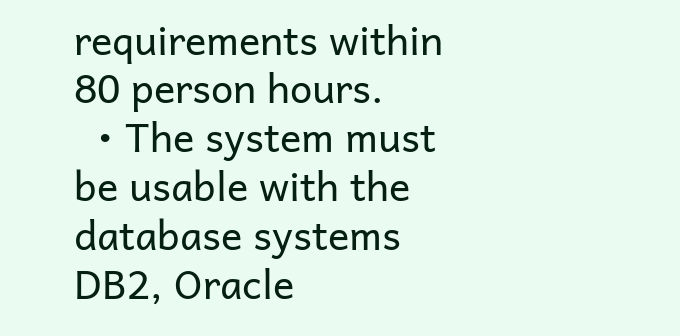requirements within 80 person hours.
  • The system must be usable with the database systems DB2, Oracle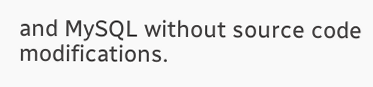and MySQL without source code modifications.